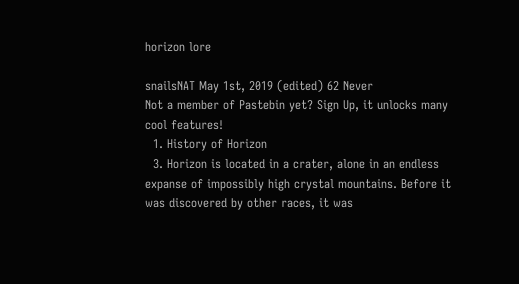horizon lore

snailsNAT May 1st, 2019 (edited) 62 Never
Not a member of Pastebin yet? Sign Up, it unlocks many cool features!
  1. History of Horizon
  3. Horizon is located in a crater, alone in an endless expanse of impossibly high crystal mountains. Before it was discovered by other races, it was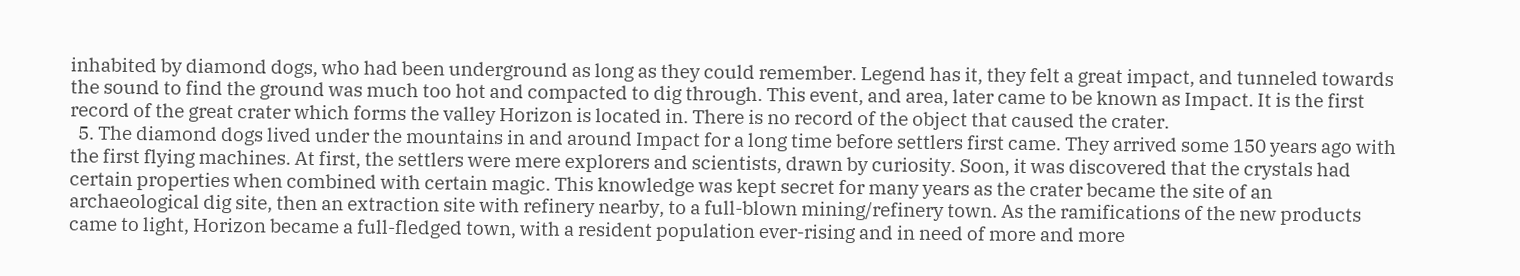inhabited by diamond dogs, who had been underground as long as they could remember. Legend has it, they felt a great impact, and tunneled towards the sound to find the ground was much too hot and compacted to dig through. This event, and area, later came to be known as Impact. It is the first record of the great crater which forms the valley Horizon is located in. There is no record of the object that caused the crater.
  5. The diamond dogs lived under the mountains in and around Impact for a long time before settlers first came. They arrived some 150 years ago with the first flying machines. At first, the settlers were mere explorers and scientists, drawn by curiosity. Soon, it was discovered that the crystals had certain properties when combined with certain magic. This knowledge was kept secret for many years as the crater became the site of an archaeological dig site, then an extraction site with refinery nearby, to a full-blown mining/refinery town. As the ramifications of the new products came to light, Horizon became a full-fledged town, with a resident population ever-rising and in need of more and more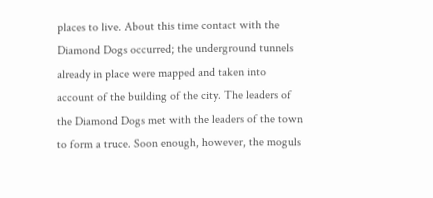places to live. About this time contact with the Diamond Dogs occurred; the underground tunnels already in place were mapped and taken into account of the building of the city. The leaders of the Diamond Dogs met with the leaders of the town to form a truce. Soon enough, however, the moguls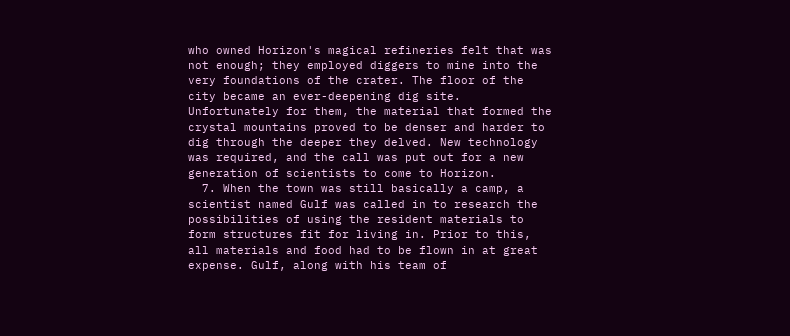who owned Horizon's magical refineries felt that was not enough; they employed diggers to mine into the very foundations of the crater. The floor of the city became an ever-deepening dig site. Unfortunately for them, the material that formed the crystal mountains proved to be denser and harder to dig through the deeper they delved. New technology was required, and the call was put out for a new generation of scientists to come to Horizon.
  7. When the town was still basically a camp, a scientist named Gulf was called in to research the possibilities of using the resident materials to form structures fit for living in. Prior to this, all materials and food had to be flown in at great expense. Gulf, along with his team of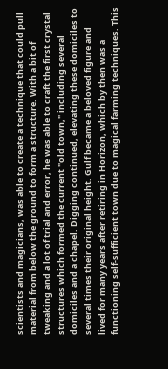scientists and magicians, was able to create a technique that could pull material from below the ground to form a structure. With a bit of tweaking and a lot of trial and error, he was able to craft the first crystal structures which formed the current "old town," including several domiciles and a chapel. Digging continued, elevating these domiciles to several times their original height. Gulf became a beloved figure and lived for many years after retiring in Horizon, which by then was a functioning self-sufficient town due to magical farming techniques. This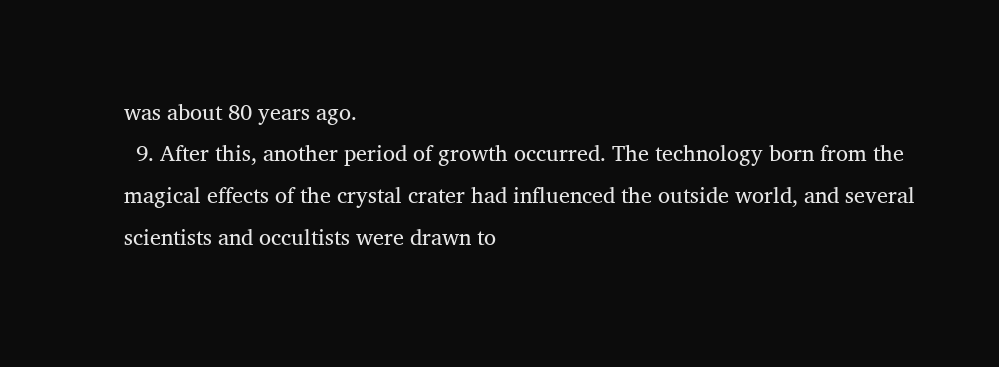was about 80 years ago.
  9. After this, another period of growth occurred. The technology born from the magical effects of the crystal crater had influenced the outside world, and several scientists and occultists were drawn to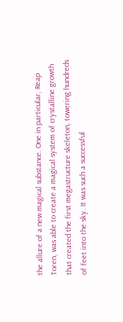the allure of a new magical substance. One in particular, Reap Toren, was able to create a magical system of crystalline growth that created the first megastructure skeleton, towering hundreds of feet into the sky. It was such a successful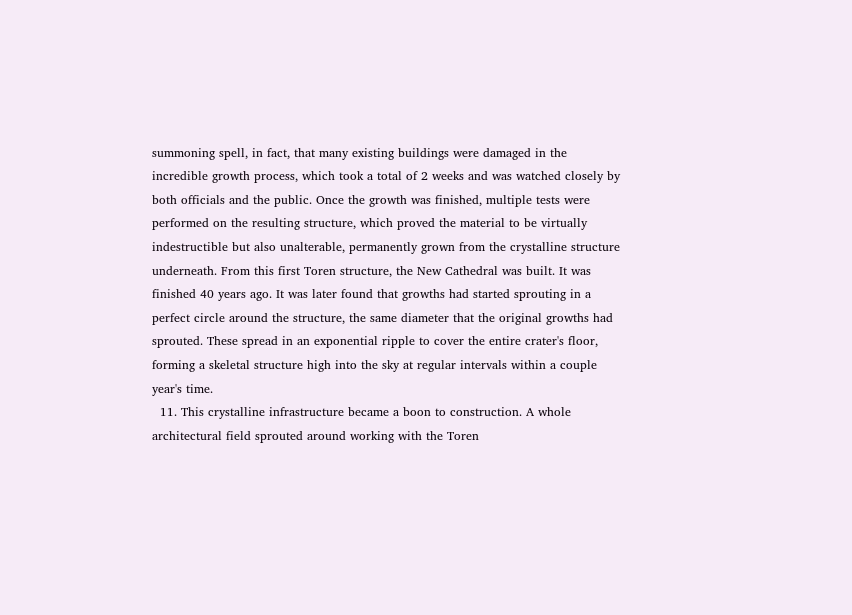summoning spell, in fact, that many existing buildings were damaged in the incredible growth process, which took a total of 2 weeks and was watched closely by both officials and the public. Once the growth was finished, multiple tests were performed on the resulting structure, which proved the material to be virtually indestructible but also unalterable, permanently grown from the crystalline structure underneath. From this first Toren structure, the New Cathedral was built. It was finished 40 years ago. It was later found that growths had started sprouting in a perfect circle around the structure, the same diameter that the original growths had sprouted. These spread in an exponential ripple to cover the entire crater's floor, forming a skeletal structure high into the sky at regular intervals within a couple year's time.
  11. This crystalline infrastructure became a boon to construction. A whole architectural field sprouted around working with the Toren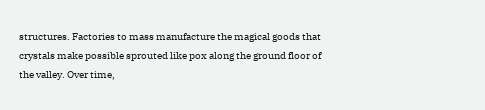structures. Factories to mass manufacture the magical goods that crystals make possible sprouted like pox along the ground floor of the valley. Over time,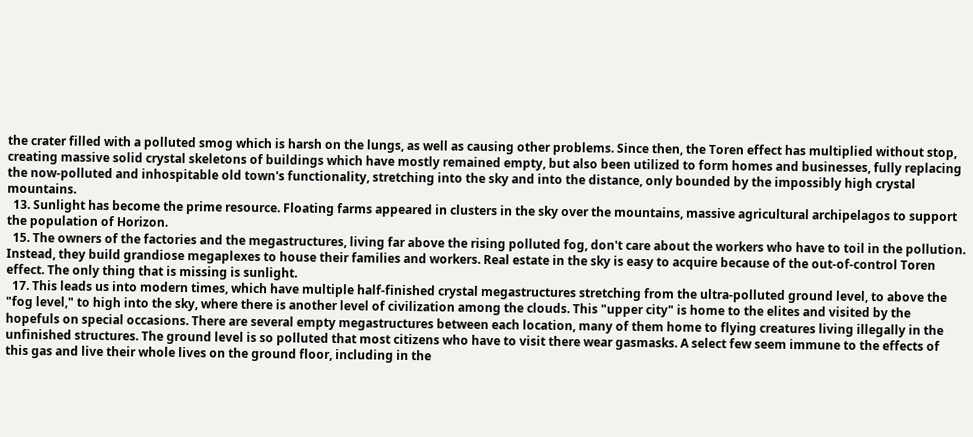the crater filled with a polluted smog which is harsh on the lungs, as well as causing other problems. Since then, the Toren effect has multiplied without stop, creating massive solid crystal skeletons of buildings which have mostly remained empty, but also been utilized to form homes and businesses, fully replacing the now-polluted and inhospitable old town's functionality, stretching into the sky and into the distance, only bounded by the impossibly high crystal mountains.
  13. Sunlight has become the prime resource. Floating farms appeared in clusters in the sky over the mountains, massive agricultural archipelagos to support the population of Horizon.
  15. The owners of the factories and the megastructures, living far above the rising polluted fog, don't care about the workers who have to toil in the pollution. Instead, they build grandiose megaplexes to house their families and workers. Real estate in the sky is easy to acquire because of the out-of-control Toren effect. The only thing that is missing is sunlight.
  17. This leads us into modern times, which have multiple half-finished crystal megastructures stretching from the ultra-polluted ground level, to above the "fog level," to high into the sky, where there is another level of civilization among the clouds. This "upper city" is home to the elites and visited by the hopefuls on special occasions. There are several empty megastructures between each location, many of them home to flying creatures living illegally in the unfinished structures. The ground level is so polluted that most citizens who have to visit there wear gasmasks. A select few seem immune to the effects of this gas and live their whole lives on the ground floor, including in the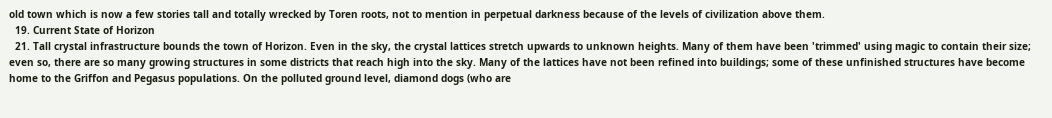old town which is now a few stories tall and totally wrecked by Toren roots, not to mention in perpetual darkness because of the levels of civilization above them.
  19. Current State of Horizon
  21. Tall crystal infrastructure bounds the town of Horizon. Even in the sky, the crystal lattices stretch upwards to unknown heights. Many of them have been 'trimmed' using magic to contain their size; even so, there are so many growing structures in some districts that reach high into the sky. Many of the lattices have not been refined into buildings; some of these unfinished structures have become home to the Griffon and Pegasus populations. On the polluted ground level, diamond dogs (who are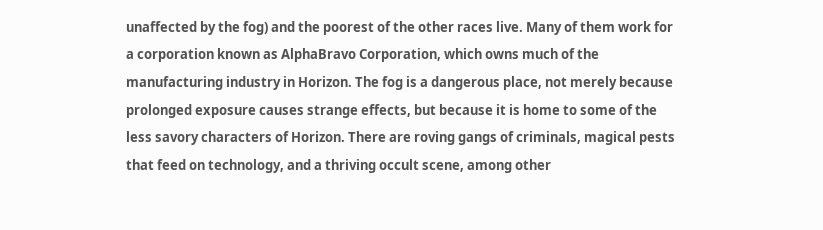unaffected by the fog) and the poorest of the other races live. Many of them work for a corporation known as AlphaBravo Corporation, which owns much of the manufacturing industry in Horizon. The fog is a dangerous place, not merely because prolonged exposure causes strange effects, but because it is home to some of the less savory characters of Horizon. There are roving gangs of criminals, magical pests that feed on technology, and a thriving occult scene, among other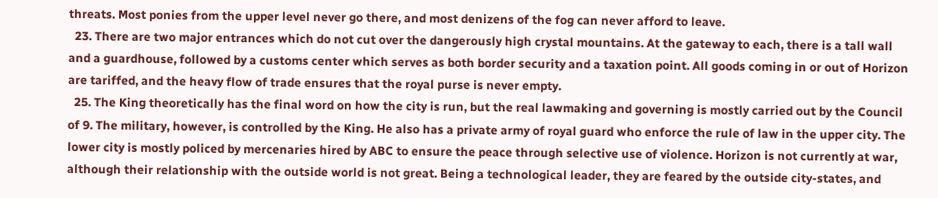threats. Most ponies from the upper level never go there, and most denizens of the fog can never afford to leave.
  23. There are two major entrances which do not cut over the dangerously high crystal mountains. At the gateway to each, there is a tall wall and a guardhouse, followed by a customs center which serves as both border security and a taxation point. All goods coming in or out of Horizon are tariffed, and the heavy flow of trade ensures that the royal purse is never empty.
  25. The King theoretically has the final word on how the city is run, but the real lawmaking and governing is mostly carried out by the Council of 9. The military, however, is controlled by the King. He also has a private army of royal guard who enforce the rule of law in the upper city. The lower city is mostly policed by mercenaries hired by ABC to ensure the peace through selective use of violence. Horizon is not currently at war, although their relationship with the outside world is not great. Being a technological leader, they are feared by the outside city-states, and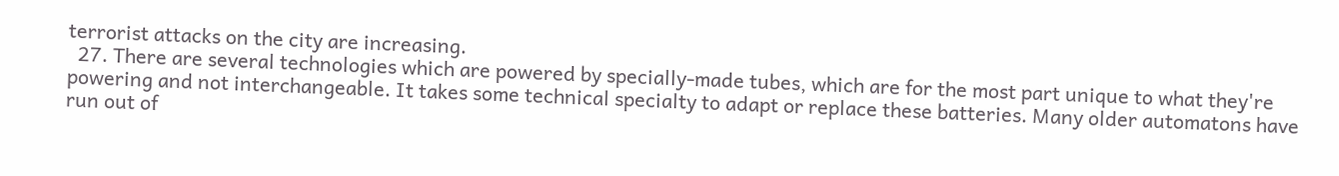terrorist attacks on the city are increasing.
  27. There are several technologies which are powered by specially-made tubes, which are for the most part unique to what they're powering and not interchangeable. It takes some technical specialty to adapt or replace these batteries. Many older automatons have run out of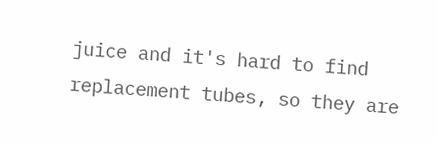juice and it's hard to find replacement tubes, so they are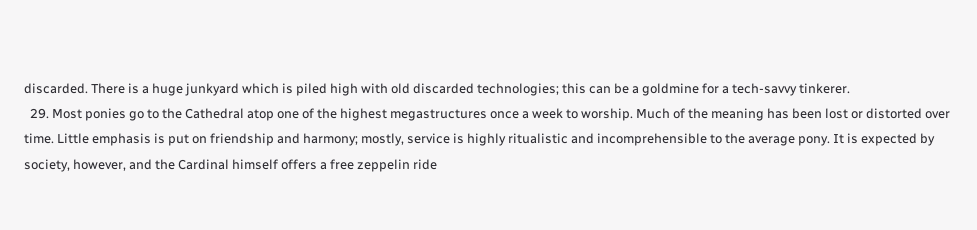discarded. There is a huge junkyard which is piled high with old discarded technologies; this can be a goldmine for a tech-savvy tinkerer.
  29. Most ponies go to the Cathedral atop one of the highest megastructures once a week to worship. Much of the meaning has been lost or distorted over time. Little emphasis is put on friendship and harmony; mostly, service is highly ritualistic and incomprehensible to the average pony. It is expected by society, however, and the Cardinal himself offers a free zeppelin ride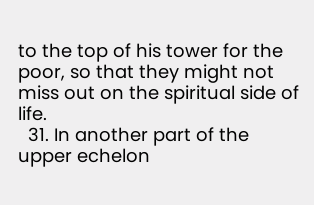to the top of his tower for the poor, so that they might not miss out on the spiritual side of life.
  31. In another part of the upper echelon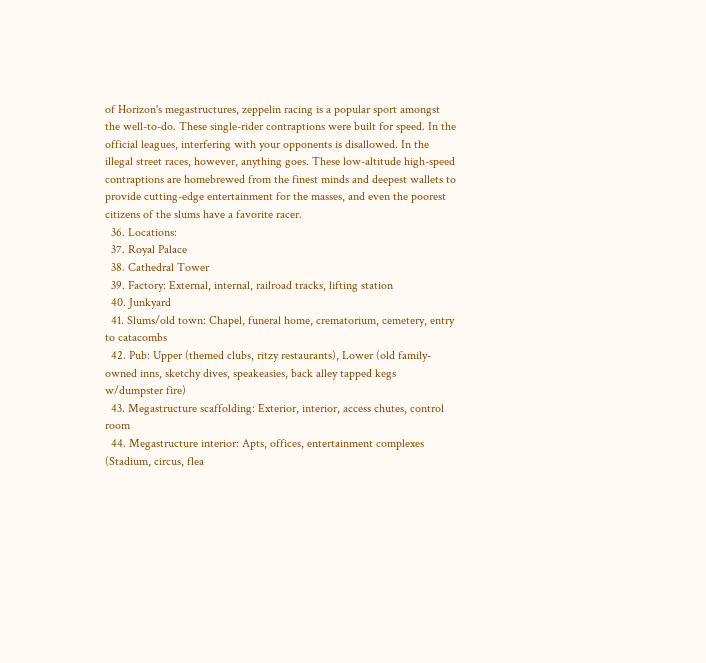of Horizon's megastructures, zeppelin racing is a popular sport amongst the well-to-do. These single-rider contraptions were built for speed. In the official leagues, interfering with your opponents is disallowed. In the illegal street races, however, anything goes. These low-altitude high-speed contraptions are homebrewed from the finest minds and deepest wallets to provide cutting-edge entertainment for the masses, and even the poorest citizens of the slums have a favorite racer.
  36. Locations:
  37. Royal Palace
  38. Cathedral Tower
  39. Factory: External, internal, railroad tracks, lifting station
  40. Junkyard
  41. Slums/old town: Chapel, funeral home, crematorium, cemetery, entry to catacombs
  42. Pub: Upper (themed clubs, ritzy restaurants), Lower (old family-owned inns, sketchy dives, speakeasies, back alley tapped kegs w/dumpster fire)
  43. Megastructure scaffolding: Exterior, interior, access chutes, control room
  44. Megastructure interior: Apts, offices, entertainment complexes (Stadium, circus, flea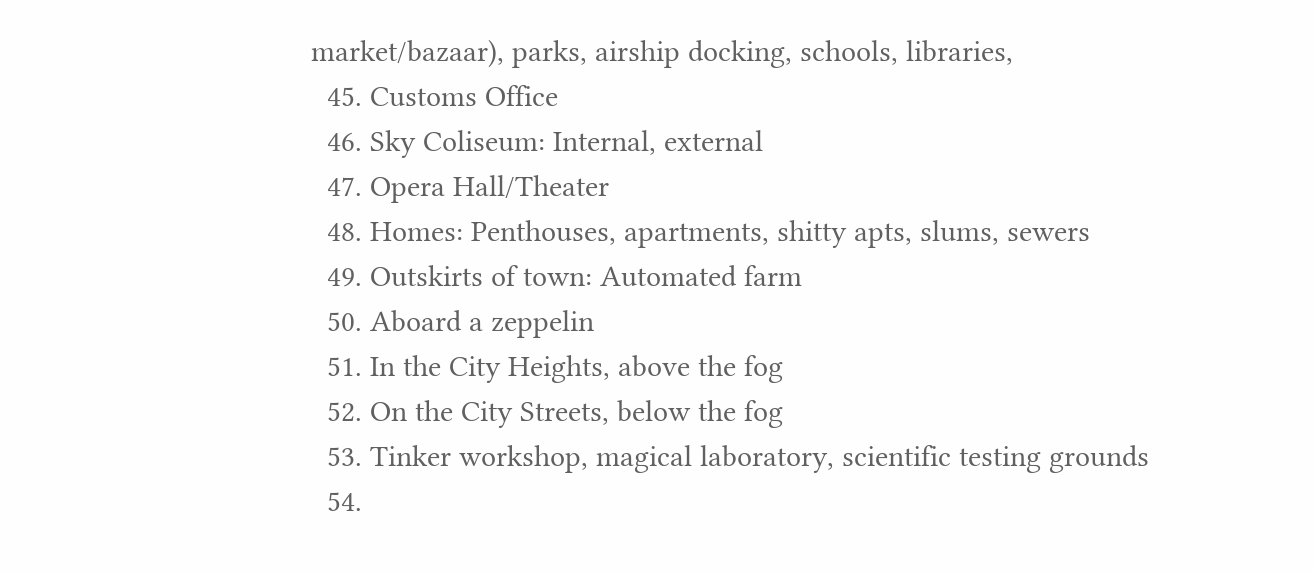market/bazaar), parks, airship docking, schools, libraries,
  45. Customs Office
  46. Sky Coliseum: Internal, external
  47. Opera Hall/Theater
  48. Homes: Penthouses, apartments, shitty apts, slums, sewers
  49. Outskirts of town: Automated farm
  50. Aboard a zeppelin
  51. In the City Heights, above the fog
  52. On the City Streets, below the fog
  53. Tinker workshop, magical laboratory, scientific testing grounds
  54.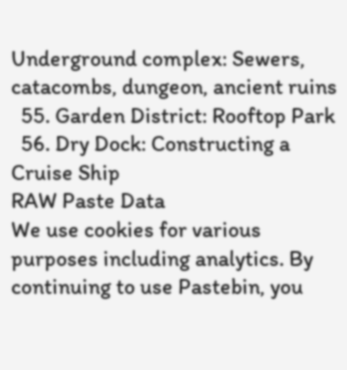Underground complex: Sewers, catacombs, dungeon, ancient ruins
  55. Garden District: Rooftop Park
  56. Dry Dock: Constructing a Cruise Ship
RAW Paste Data
We use cookies for various purposes including analytics. By continuing to use Pastebin, you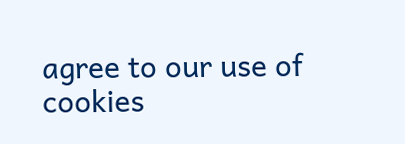agree to our use of cookies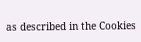as described in the Cookies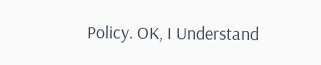Policy. OK, I Understand